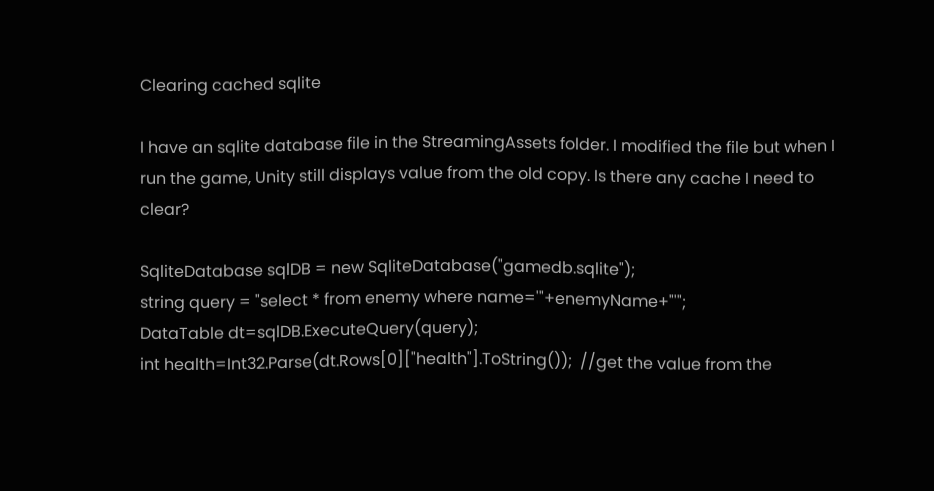Clearing cached sqlite

I have an sqlite database file in the StreamingAssets folder. I modified the file but when I run the game, Unity still displays value from the old copy. Is there any cache I need to clear?

SqliteDatabase sqlDB = new SqliteDatabase("gamedb.sqlite");
string query = "select * from enemy where name='"+enemyName+"'";
DataTable dt=sqlDB.ExecuteQuery(query);
int health=Int32.Parse(dt.Rows[0]["health"].ToString());  //get the value from the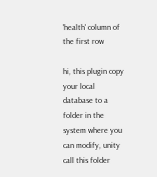'health' column of the first row

hi, this plugin copy your local database to a folder in the system where you can modify, unity call this folder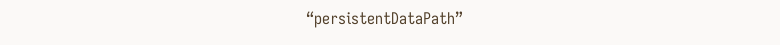“persistentDataPath”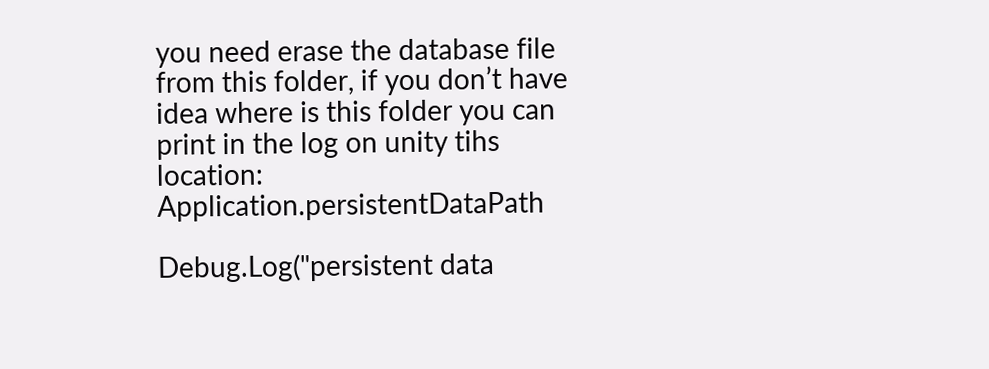you need erase the database file from this folder, if you don’t have idea where is this folder you can print in the log on unity tihs location: Application.persistentDataPath

Debug.Log("persistent data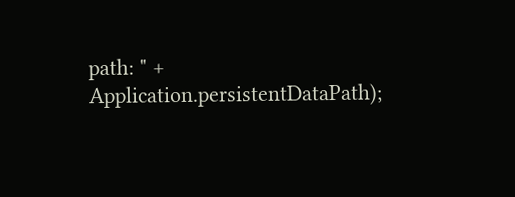path: " + Application.persistentDataPath);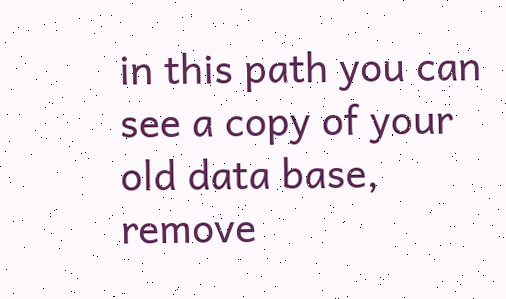in this path you can see a copy of your old data base, remove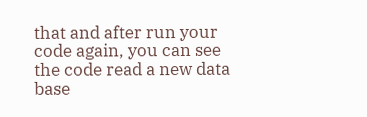that and after run your code again, you can see the code read a new data base